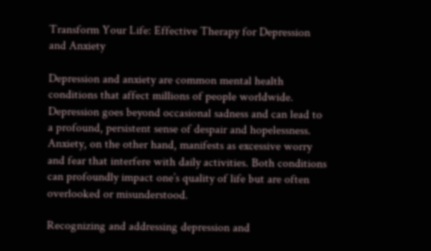Transform Your Life: Effective Therapy for Depression and Anxiety

Depression and anxiety are common mental health conditions that affect millions of people worldwide. Depression goes beyond occasional sadness and can lead to a profound, persistent sense of despair and hopelessness. Anxiety, on the other hand, manifests as excessive worry and fear that interfere with daily activities. Both conditions can profoundly impact one’s quality of life but are often overlooked or misunderstood.

Recognizing and addressing depression and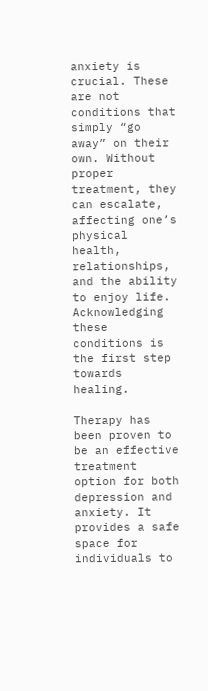anxiety is crucial. These are not conditions that simply “go away” on their own. Without proper treatment, they can escalate, affecting one’s physical health, relationships, and the ability to enjoy life. Acknowledging these conditions is the first step towards healing.

Therapy has been proven to be an effective treatment option for both depression and anxiety. It provides a safe space for individuals to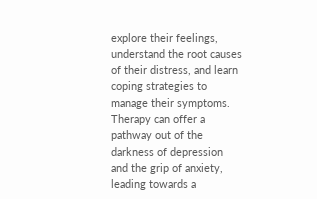explore their feelings, understand the root causes of their distress, and learn coping strategies to manage their symptoms. Therapy can offer a pathway out of the darkness of depression and the grip of anxiety, leading towards a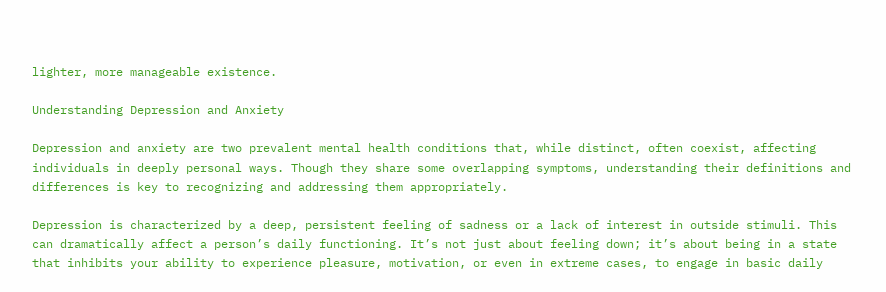lighter, more manageable existence.

Understanding Depression and Anxiety

Depression and anxiety are two prevalent mental health conditions that, while distinct, often coexist, affecting individuals in deeply personal ways. Though they share some overlapping symptoms, understanding their definitions and differences is key to recognizing and addressing them appropriately.

Depression is characterized by a deep, persistent feeling of sadness or a lack of interest in outside stimuli. This can dramatically affect a person’s daily functioning. It’s not just about feeling down; it’s about being in a state that inhibits your ability to experience pleasure, motivation, or even in extreme cases, to engage in basic daily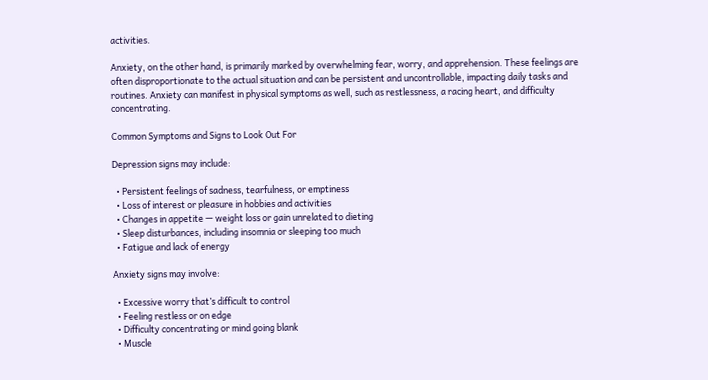activities.

Anxiety, on the other hand, is primarily marked by overwhelming fear, worry, and apprehension. These feelings are often disproportionate to the actual situation and can be persistent and uncontrollable, impacting daily tasks and routines. Anxiety can manifest in physical symptoms as well, such as restlessness, a racing heart, and difficulty concentrating.

Common Symptoms and Signs to Look Out For

Depression signs may include:

  • Persistent feelings of sadness, tearfulness, or emptiness
  • Loss of interest or pleasure in hobbies and activities
  • Changes in appetite — weight loss or gain unrelated to dieting
  • Sleep disturbances, including insomnia or sleeping too much
  • Fatigue and lack of energy

Anxiety signs may involve:

  • Excessive worry that’s difficult to control
  • Feeling restless or on edge
  • Difficulty concentrating or mind going blank
  • Muscle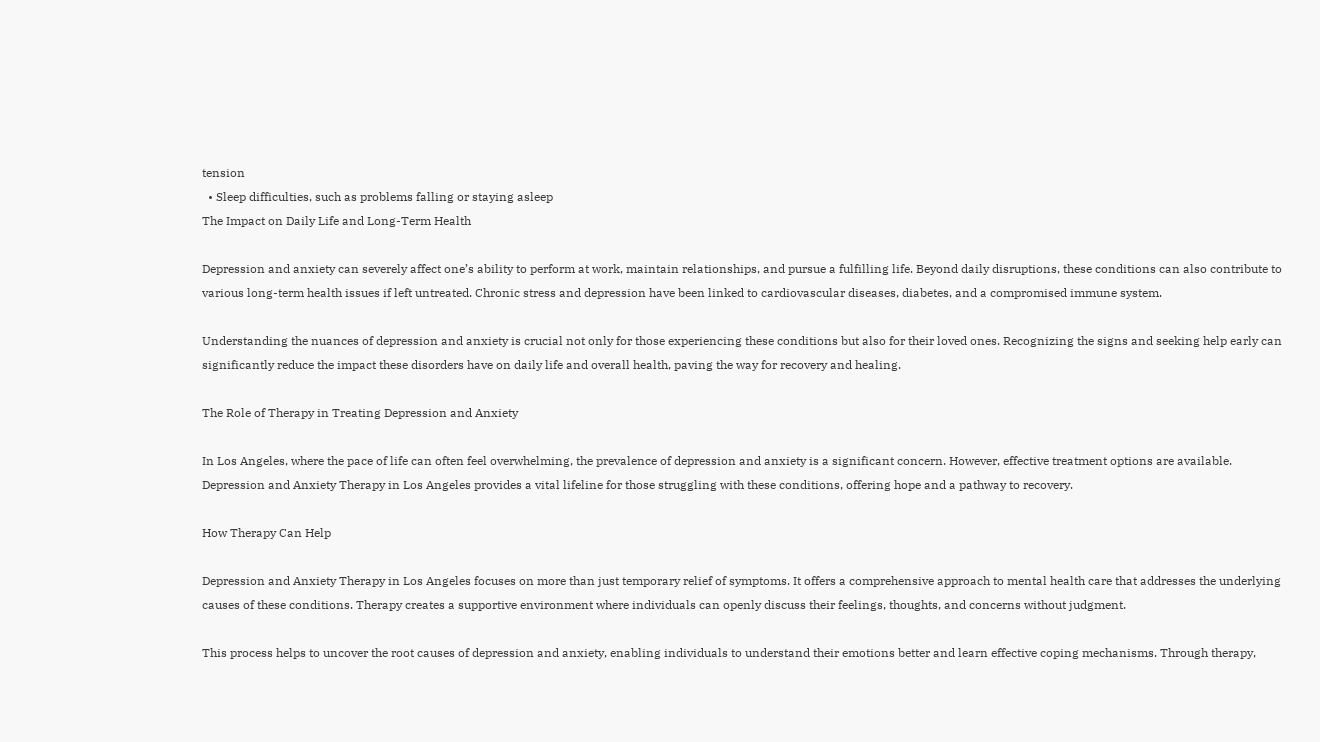tension
  • Sleep difficulties, such as problems falling or staying asleep
The Impact on Daily Life and Long-Term Health

Depression and anxiety can severely affect one’s ability to perform at work, maintain relationships, and pursue a fulfilling life. Beyond daily disruptions, these conditions can also contribute to various long-term health issues if left untreated. Chronic stress and depression have been linked to cardiovascular diseases, diabetes, and a compromised immune system.

Understanding the nuances of depression and anxiety is crucial not only for those experiencing these conditions but also for their loved ones. Recognizing the signs and seeking help early can significantly reduce the impact these disorders have on daily life and overall health, paving the way for recovery and healing.

The Role of Therapy in Treating Depression and Anxiety

In Los Angeles, where the pace of life can often feel overwhelming, the prevalence of depression and anxiety is a significant concern. However, effective treatment options are available. Depression and Anxiety Therapy in Los Angeles provides a vital lifeline for those struggling with these conditions, offering hope and a pathway to recovery.

How Therapy Can Help

Depression and Anxiety Therapy in Los Angeles focuses on more than just temporary relief of symptoms. It offers a comprehensive approach to mental health care that addresses the underlying causes of these conditions. Therapy creates a supportive environment where individuals can openly discuss their feelings, thoughts, and concerns without judgment.

This process helps to uncover the root causes of depression and anxiety, enabling individuals to understand their emotions better and learn effective coping mechanisms. Through therapy,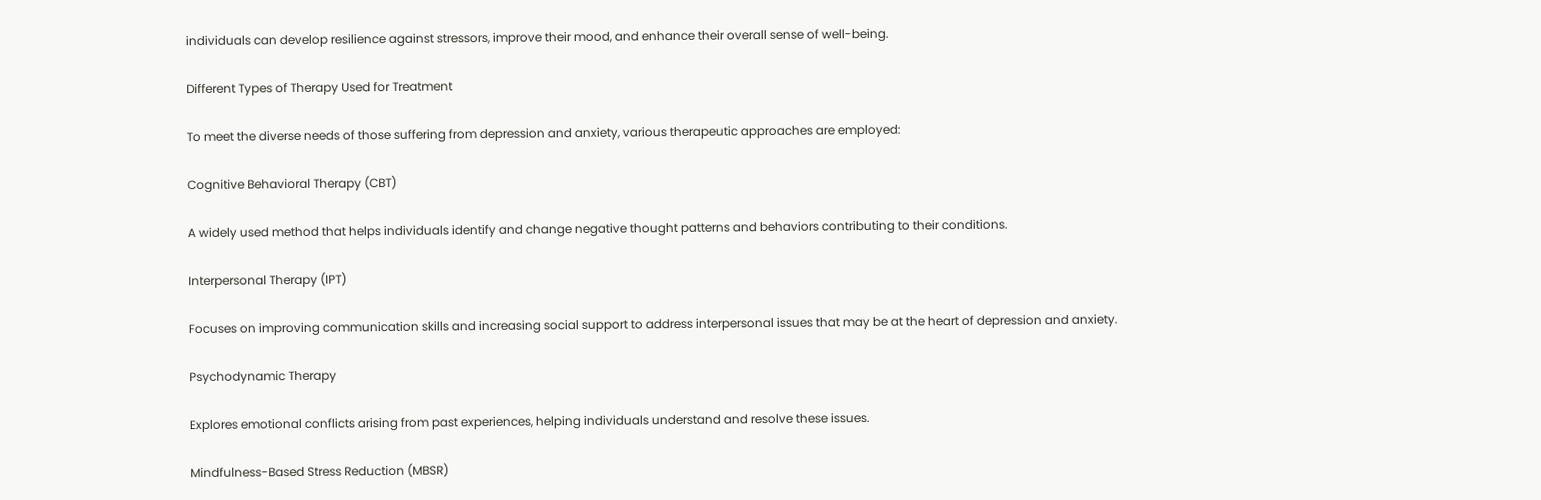individuals can develop resilience against stressors, improve their mood, and enhance their overall sense of well-being.

Different Types of Therapy Used for Treatment

To meet the diverse needs of those suffering from depression and anxiety, various therapeutic approaches are employed:

Cognitive Behavioral Therapy (CBT)

A widely used method that helps individuals identify and change negative thought patterns and behaviors contributing to their conditions.

Interpersonal Therapy (IPT)

Focuses on improving communication skills and increasing social support to address interpersonal issues that may be at the heart of depression and anxiety.

Psychodynamic Therapy

Explores emotional conflicts arising from past experiences, helping individuals understand and resolve these issues.

Mindfulness-Based Stress Reduction (MBSR)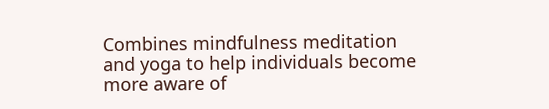Combines mindfulness meditation and yoga to help individuals become more aware of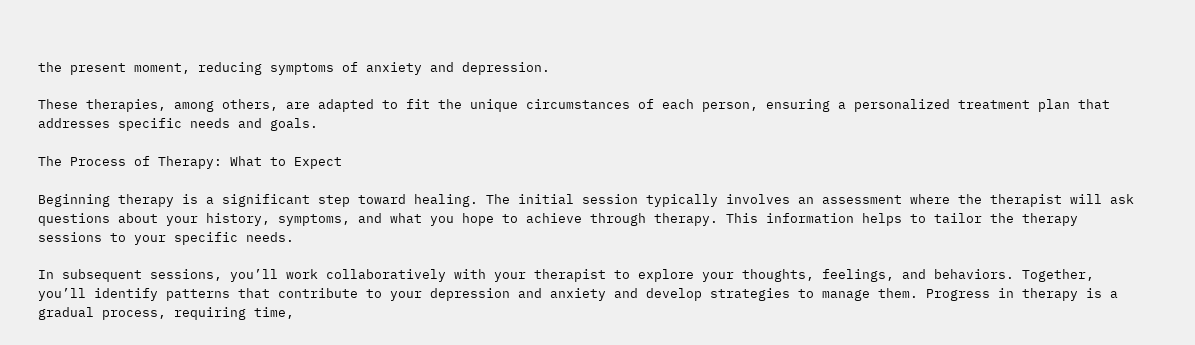the present moment, reducing symptoms of anxiety and depression.

These therapies, among others, are adapted to fit the unique circumstances of each person, ensuring a personalized treatment plan that addresses specific needs and goals.

The Process of Therapy: What to Expect

Beginning therapy is a significant step toward healing. The initial session typically involves an assessment where the therapist will ask questions about your history, symptoms, and what you hope to achieve through therapy. This information helps to tailor the therapy sessions to your specific needs.

In subsequent sessions, you’ll work collaboratively with your therapist to explore your thoughts, feelings, and behaviors. Together, you’ll identify patterns that contribute to your depression and anxiety and develop strategies to manage them. Progress in therapy is a gradual process, requiring time,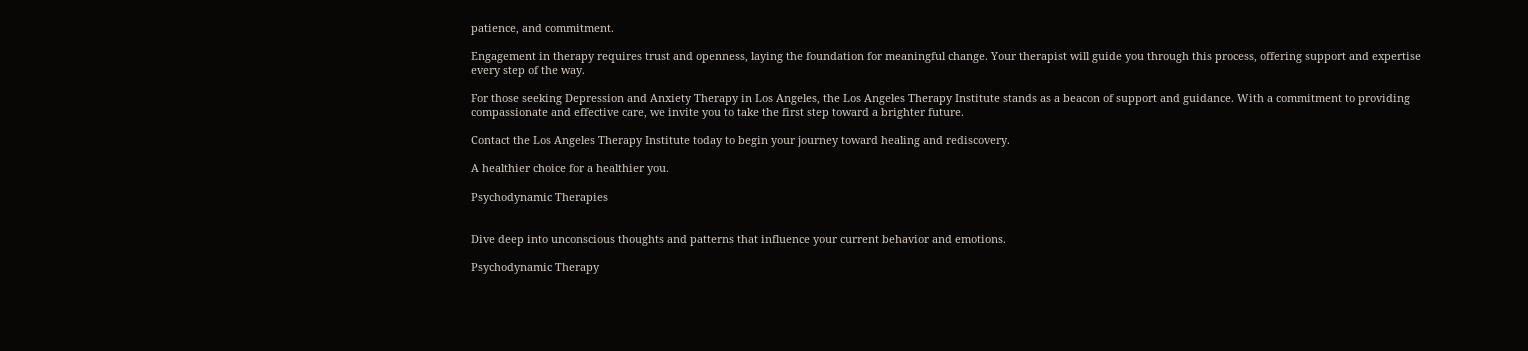patience, and commitment.

Engagement in therapy requires trust and openness, laying the foundation for meaningful change. Your therapist will guide you through this process, offering support and expertise every step of the way.

For those seeking Depression and Anxiety Therapy in Los Angeles, the Los Angeles Therapy Institute stands as a beacon of support and guidance. With a commitment to providing compassionate and effective care, we invite you to take the first step toward a brighter future.

Contact the Los Angeles Therapy Institute today to begin your journey toward healing and rediscovery.

A healthier choice for a healthier you.

Psychodynamic Therapies


Dive deep into unconscious thoughts and patterns that influence your current behavior and emotions.

Psychodynamic Therapy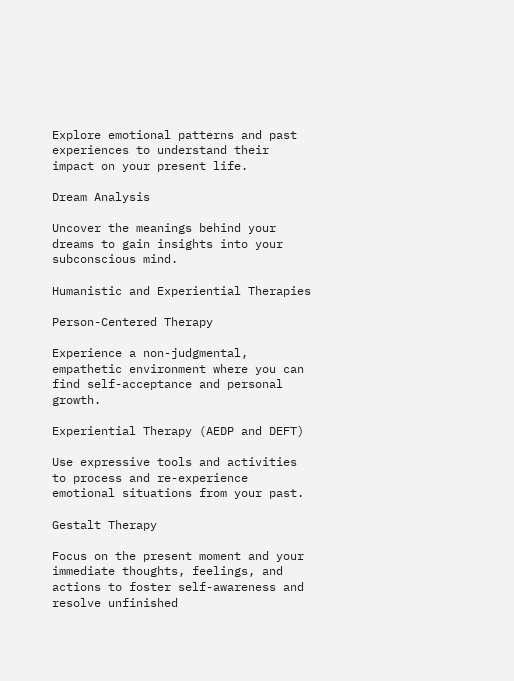Explore emotional patterns and past experiences to understand their impact on your present life.

Dream Analysis

Uncover the meanings behind your dreams to gain insights into your subconscious mind.

Humanistic and Experiential Therapies

Person-Centered Therapy

Experience a non-judgmental, empathetic environment where you can find self-acceptance and personal growth.

Experiential Therapy (AEDP and DEFT)

Use expressive tools and activities to process and re-experience emotional situations from your past.

Gestalt Therapy

Focus on the present moment and your immediate thoughts, feelings, and actions to foster self-awareness and resolve unfinished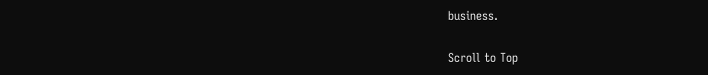business.

Scroll to Top